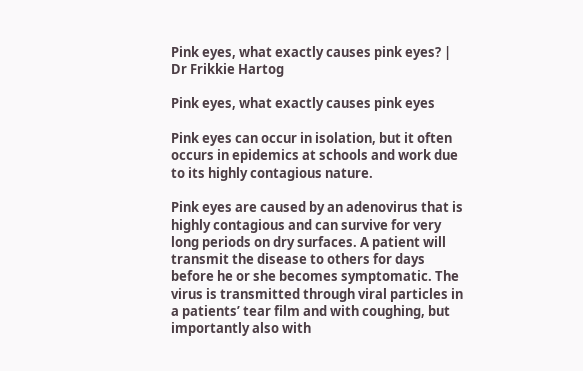Pink eyes, what exactly causes pink eyes? | Dr Frikkie Hartog

Pink eyes, what exactly causes pink eyes

Pink eyes can occur in isolation, but it often occurs in epidemics at schools and work due to its highly contagious nature.

Pink eyes are caused by an adenovirus that is highly contagious and can survive for very long periods on dry surfaces. A patient will transmit the disease to others for days before he or she becomes symptomatic. The virus is transmitted through viral particles in a patients’ tear film and with coughing, but importantly also with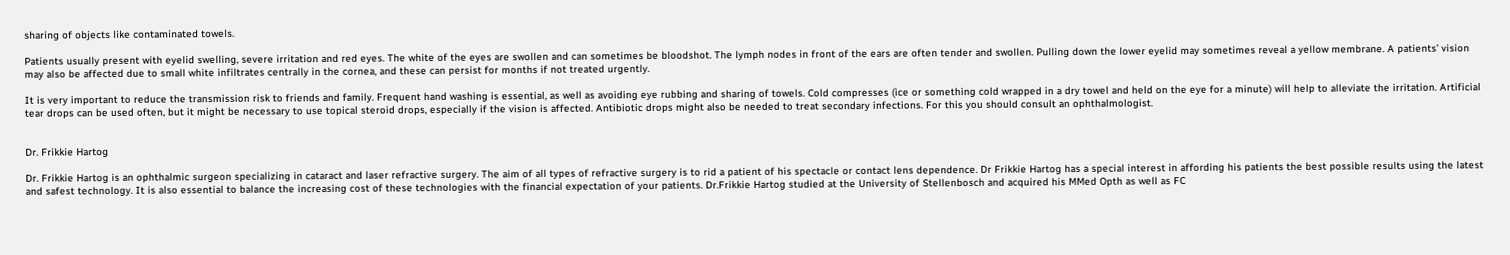sharing of objects like contaminated towels.

Patients usually present with eyelid swelling, severe irritation and red eyes. The white of the eyes are swollen and can sometimes be bloodshot. The lymph nodes in front of the ears are often tender and swollen. Pulling down the lower eyelid may sometimes reveal a yellow membrane. A patients’ vision may also be affected due to small white infiltrates centrally in the cornea, and these can persist for months if not treated urgently.

It is very important to reduce the transmission risk to friends and family. Frequent hand washing is essential, as well as avoiding eye rubbing and sharing of towels. Cold compresses (ice or something cold wrapped in a dry towel and held on the eye for a minute) will help to alleviate the irritation. Artificial tear drops can be used often, but it might be necessary to use topical steroid drops, especially if the vision is affected. Antibiotic drops might also be needed to treat secondary infections. For this you should consult an ophthalmologist.


Dr. Frikkie Hartog

Dr. Frikkie Hartog is an ophthalmic surgeon specializing in cataract and laser refractive surgery. The aim of all types of refractive surgery is to rid a patient of his spectacle or contact lens dependence. Dr Frikkie Hartog has a special interest in affording his patients the best possible results using the latest and safest technology. It is also essential to balance the increasing cost of these technologies with the financial expectation of your patients. Dr.Frikkie Hartog studied at the University of Stellenbosch and acquired his MMed Opth as well as FC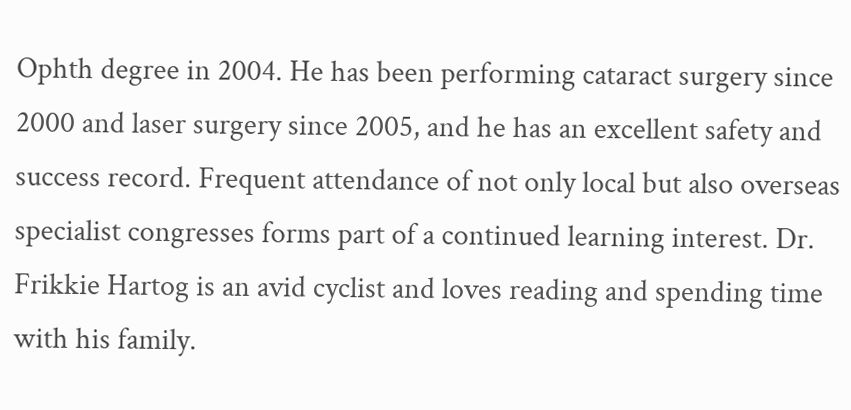Ophth degree in 2004. He has been performing cataract surgery since 2000 and laser surgery since 2005, and he has an excellent safety and success record. Frequent attendance of not only local but also overseas specialist congresses forms part of a continued learning interest. Dr. Frikkie Hartog is an avid cyclist and loves reading and spending time with his family.